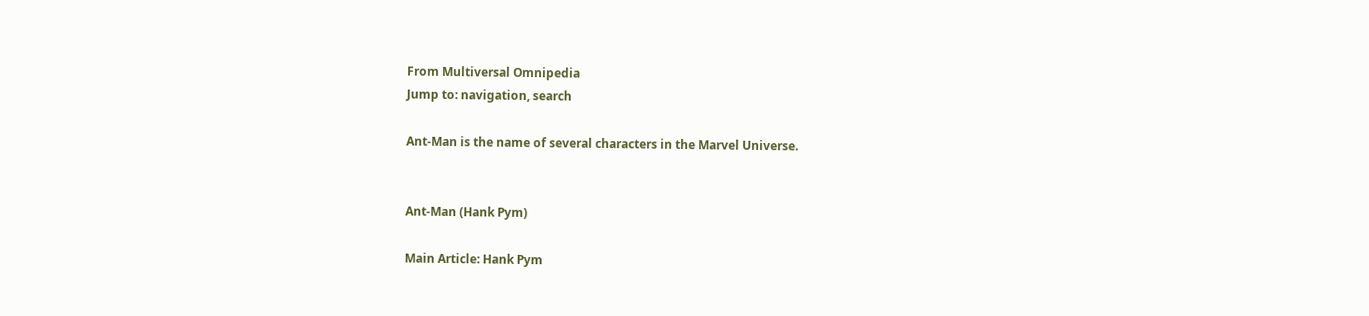From Multiversal Omnipedia
Jump to: navigation, search

Ant-Man is the name of several characters in the Marvel Universe.


Ant-Man (Hank Pym)

Main Article: Hank Pym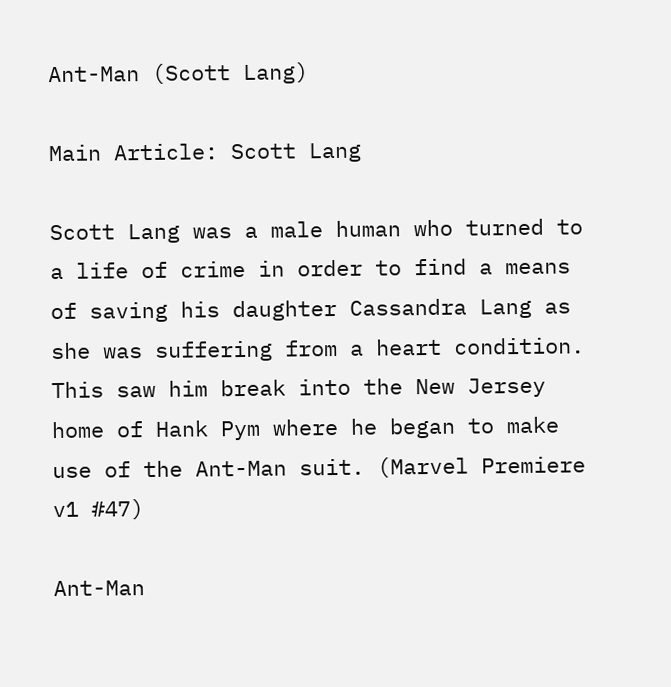Ant-Man (Scott Lang)

Main Article: Scott Lang

Scott Lang was a male human who turned to a life of crime in order to find a means of saving his daughter Cassandra Lang as she was suffering from a heart condition. This saw him break into the New Jersey home of Hank Pym where he began to make use of the Ant-Man suit. (Marvel Premiere v1 #47)

Ant-Man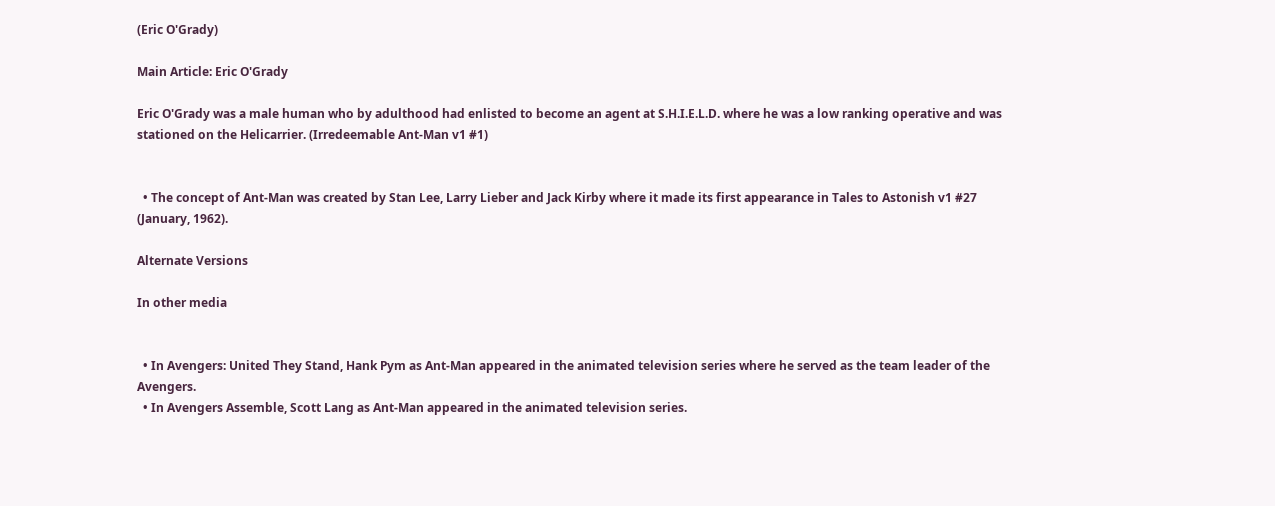(Eric O'Grady)

Main Article: Eric O'Grady

Eric O'Grady was a male human who by adulthood had enlisted to become an agent at S.H.I.E.L.D. where he was a low ranking operative and was stationed on the Helicarrier. (Irredeemable Ant-Man v1 #1)


  • The concept of Ant-Man was created by Stan Lee, Larry Lieber and Jack Kirby where it made its first appearance in Tales to Astonish v1 #27 (January, 1962).

Alternate Versions

In other media


  • In Avengers: United They Stand, Hank Pym as Ant-Man appeared in the animated television series where he served as the team leader of the Avengers.
  • In Avengers Assemble, Scott Lang as Ant-Man appeared in the animated television series.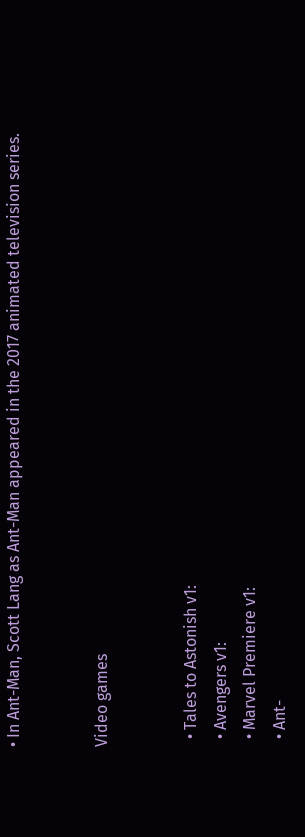• In Ant-Man, Scott Lang as Ant-Man appeared in the 2017 animated television series.


Video games


  • Tales to Astonish v1:
  • Avengers v1:
  • Marvel Premiere v1:
  • Ant-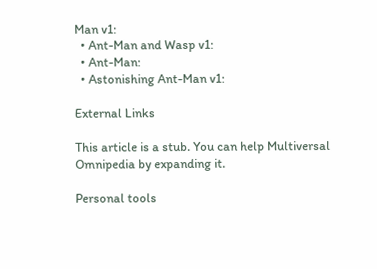Man v1:
  • Ant-Man and Wasp v1:
  • Ant-Man:
  • Astonishing Ant-Man v1:

External Links

This article is a stub. You can help Multiversal Omnipedia by expanding it.

Personal tools